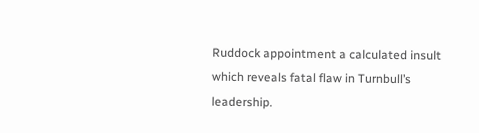Ruddock appointment a calculated insult which reveals fatal flaw in Turnbull’s leadership.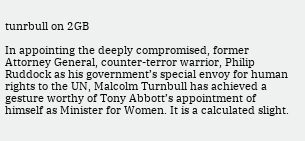tunrbull on 2GB

In appointing the deeply compromised, former Attorney General, counter-terror warrior, Philip Ruddock as his government’s special envoy for human rights to the UN, Malcolm Turnbull has achieved a gesture worthy of Tony Abbott’s appointment of himself as Minister for Women. It is a calculated slight.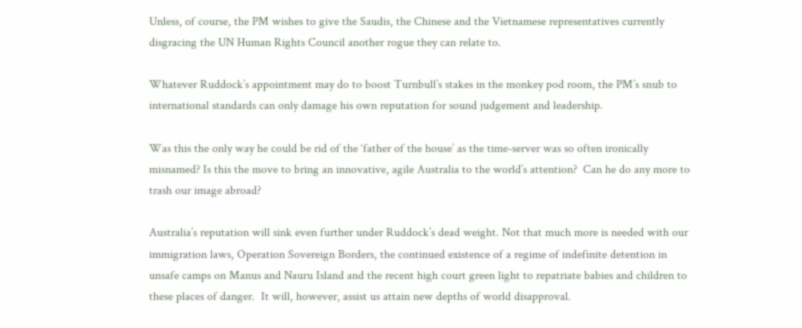Unless, of course, the PM wishes to give the Saudis, the Chinese and the Vietnamese representatives currently disgracing the UN Human Rights Council another rogue they can relate to.

Whatever Ruddock’s appointment may do to boost Turnbull’s stakes in the monkey pod room, the PM’s snub to international standards can only damage his own reputation for sound judgement and leadership.

Was this the only way he could be rid of the ‘father of the house’ as the time-server was so often ironically misnamed? Is this the move to bring an innovative, agile Australia to the world’s attention?  Can he do any more to trash our image abroad?

Australia’s reputation will sink even further under Ruddock’s dead weight. Not that much more is needed with our immigration laws, Operation Sovereign Borders, the continued existence of a regime of indefinite detention in unsafe camps on Manus and Nauru Island and the recent high court green light to repatriate babies and children to these places of danger.  It will, however, assist us attain new depths of world disapproval.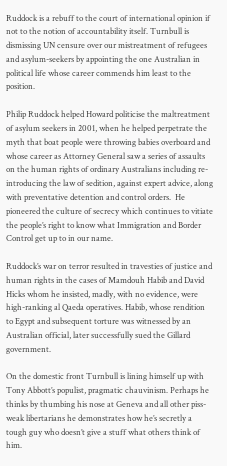Ruddock is a rebuff to the court of international opinion if not to the notion of accountability itself. Turnbull is dismissing UN censure over our mistreatment of refugees and asylum-seekers by appointing the one Australian in political life whose career commends him least to the position.

Philip Ruddock helped Howard politicise the maltreatment of asylum seekers in 2001, when he helped perpetrate the myth that boat people were throwing babies overboard and whose career as Attorney General saw a series of assaults on the human rights of ordinary Australians including re-introducing the law of sedition, against expert advice, along with preventative detention and control orders.  He pioneered the culture of secrecy which continues to vitiate the people’s right to know what Immigration and Border Control get up to in our name.

Ruddock’s war on terror resulted in travesties of justice and human rights in the cases of Mamdouh Habib and David Hicks whom he insisted, madly, with no evidence, were high-ranking al Qaeda operatives. Habib, whose rendition to Egypt and subsequent torture was witnessed by an Australian official, later successfully sued the Gillard government.

On the domestic front Turnbull is lining himself up with Tony Abbott’s populist, pragmatic chauvinism. Perhaps he thinks by thumbing his nose at Geneva and all other piss-weak libertarians he demonstrates how he’s secretly a tough guy who doesn’t give a stuff what others think of him.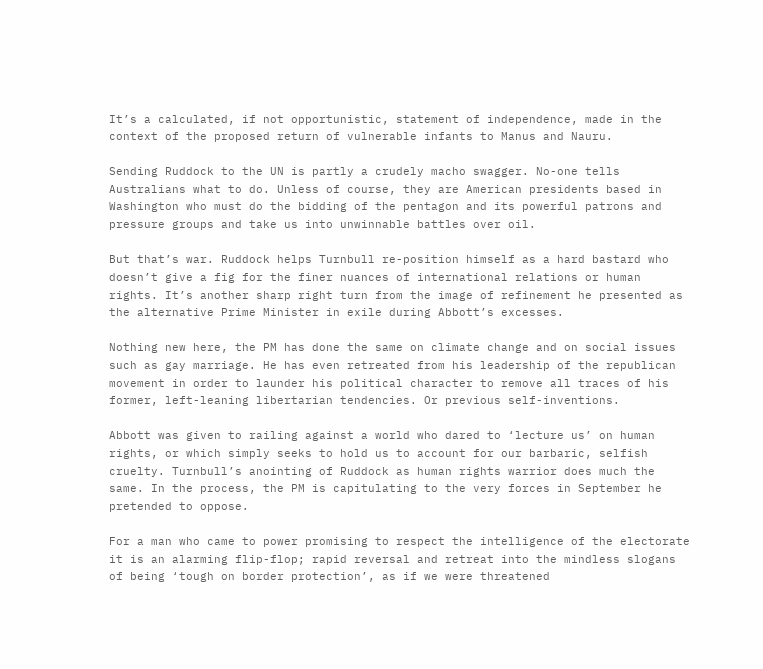It’s a calculated, if not opportunistic, statement of independence, made in the context of the proposed return of vulnerable infants to Manus and Nauru.

Sending Ruddock to the UN is partly a crudely macho swagger. No-one tells Australians what to do. Unless of course, they are American presidents based in Washington who must do the bidding of the pentagon and its powerful patrons and pressure groups and take us into unwinnable battles over oil.

But that’s war. Ruddock helps Turnbull re-position himself as a hard bastard who doesn’t give a fig for the finer nuances of international relations or human rights. It’s another sharp right turn from the image of refinement he presented as the alternative Prime Minister in exile during Abbott’s excesses.

Nothing new here, the PM has done the same on climate change and on social issues such as gay marriage. He has even retreated from his leadership of the republican movement in order to launder his political character to remove all traces of his former, left-leaning libertarian tendencies. Or previous self-inventions.

Abbott was given to railing against a world who dared to ‘lecture us’ on human rights, or which simply seeks to hold us to account for our barbaric, selfish cruelty. Turnbull’s anointing of Ruddock as human rights warrior does much the same. In the process, the PM is capitulating to the very forces in September he pretended to oppose.

For a man who came to power promising to respect the intelligence of the electorate it is an alarming flip-flop; rapid reversal and retreat into the mindless slogans of being ‘tough on border protection’, as if we were threatened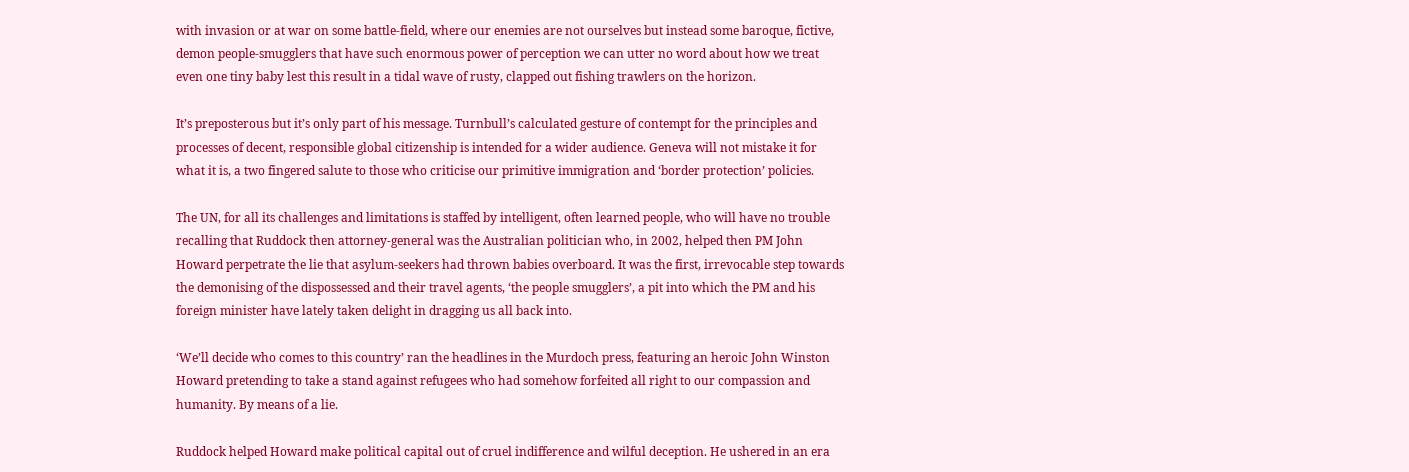with invasion or at war on some battle-field, where our enemies are not ourselves but instead some baroque, fictive, demon people-smugglers that have such enormous power of perception we can utter no word about how we treat even one tiny baby lest this result in a tidal wave of rusty, clapped out fishing trawlers on the horizon.

It’s preposterous but it’s only part of his message. Turnbull’s calculated gesture of contempt for the principles and processes of decent, responsible global citizenship is intended for a wider audience. Geneva will not mistake it for what it is, a two fingered salute to those who criticise our primitive immigration and ‘border protection’ policies.

The UN, for all its challenges and limitations is staffed by intelligent, often learned people, who will have no trouble recalling that Ruddock then attorney-general was the Australian politician who, in 2002, helped then PM John Howard perpetrate the lie that asylum-seekers had thrown babies overboard. It was the first, irrevocable step towards the demonising of the dispossessed and their travel agents, ‘the people smugglers’, a pit into which the PM and his foreign minister have lately taken delight in dragging us all back into.

‘We’ll decide who comes to this country’ ran the headlines in the Murdoch press, featuring an heroic John Winston Howard pretending to take a stand against refugees who had somehow forfeited all right to our compassion and humanity. By means of a lie.

Ruddock helped Howard make political capital out of cruel indifference and wilful deception. He ushered in an era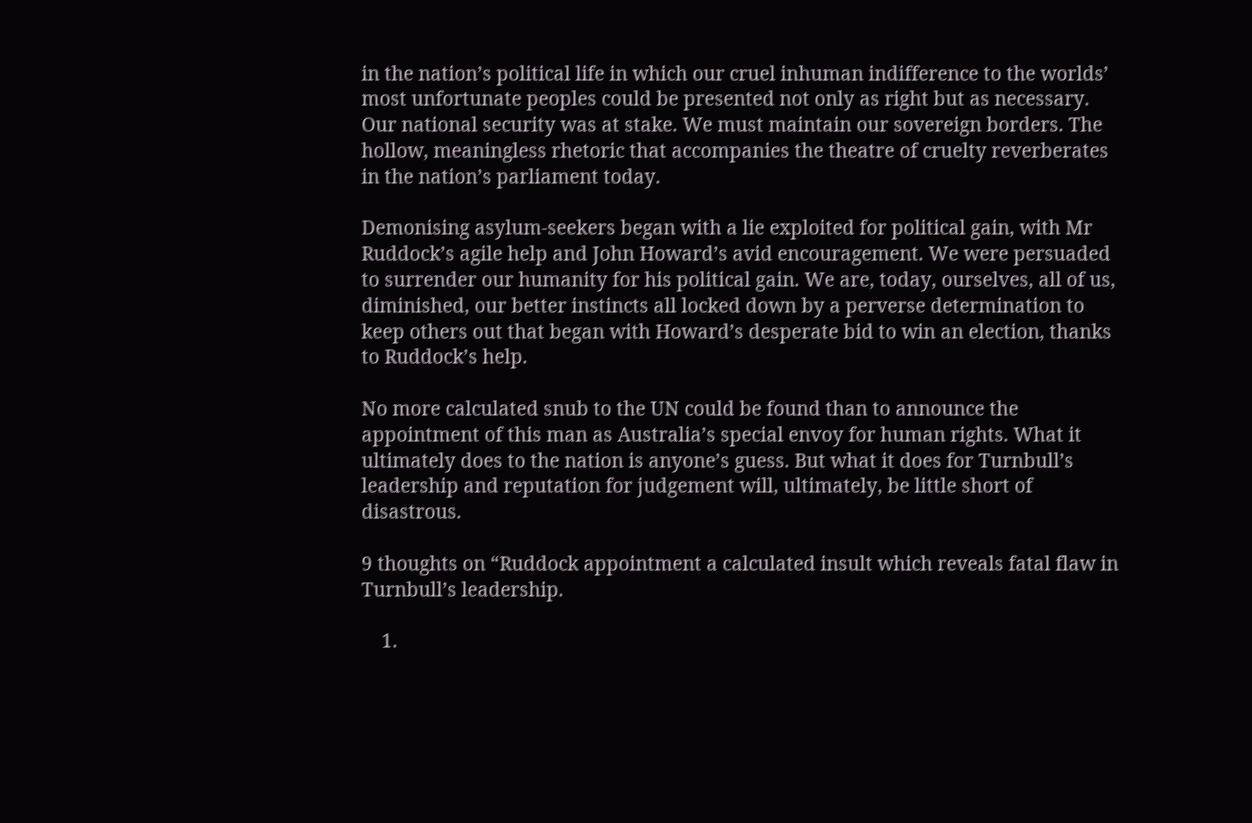in the nation’s political life in which our cruel inhuman indifference to the worlds’ most unfortunate peoples could be presented not only as right but as necessary. Our national security was at stake. We must maintain our sovereign borders. The hollow, meaningless rhetoric that accompanies the theatre of cruelty reverberates in the nation’s parliament today.

Demonising asylum-seekers began with a lie exploited for political gain, with Mr Ruddock’s agile help and John Howard’s avid encouragement. We were persuaded to surrender our humanity for his political gain. We are, today, ourselves, all of us, diminished, our better instincts all locked down by a perverse determination to keep others out that began with Howard’s desperate bid to win an election, thanks to Ruddock’s help.

No more calculated snub to the UN could be found than to announce the appointment of this man as Australia’s special envoy for human rights. What it ultimately does to the nation is anyone’s guess. But what it does for Turnbull’s leadership and reputation for judgement will, ultimately, be little short of disastrous.

9 thoughts on “Ruddock appointment a calculated insult which reveals fatal flaw in Turnbull’s leadership.

    1.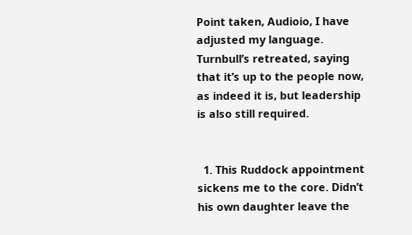Point taken, Audioio, I have adjusted my language. Turnbull’s retreated, saying that it’s up to the people now, as indeed it is, but leadership is also still required.


  1. This Ruddock appointment sickens me to the core. Didn’t his own daughter leave the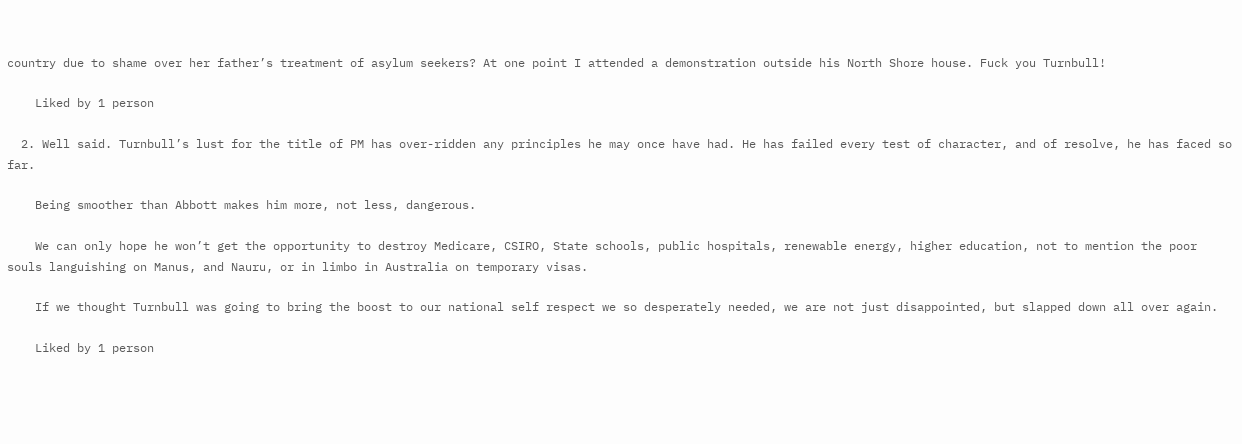country due to shame over her father’s treatment of asylum seekers? At one point I attended a demonstration outside his North Shore house. Fuck you Turnbull!

    Liked by 1 person

  2. Well said. Turnbull’s lust for the title of PM has over-ridden any principles he may once have had. He has failed every test of character, and of resolve, he has faced so far.

    Being smoother than Abbott makes him more, not less, dangerous.

    We can only hope he won’t get the opportunity to destroy Medicare, CSIRO, State schools, public hospitals, renewable energy, higher education, not to mention the poor souls languishing on Manus, and Nauru, or in limbo in Australia on temporary visas.

    If we thought Turnbull was going to bring the boost to our national self respect we so desperately needed, we are not just disappointed, but slapped down all over again.

    Liked by 1 person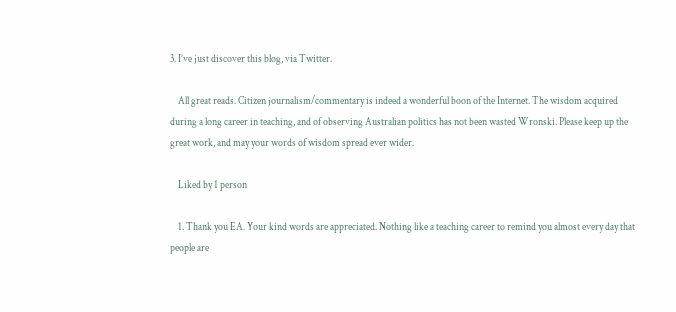3. I’ve just discover this blog, via Twitter.

    All great reads. Citizen journalism/commentary is indeed a wonderful boon of the Internet. The wisdom acquired during a long career in teaching, and of observing Australian politics has not been wasted Wronski. Please keep up the great work, and may your words of wisdom spread ever wider.

    Liked by 1 person

    1. Thank you EA. Your kind words are appreciated. Nothing like a teaching career to remind you almost every day that people are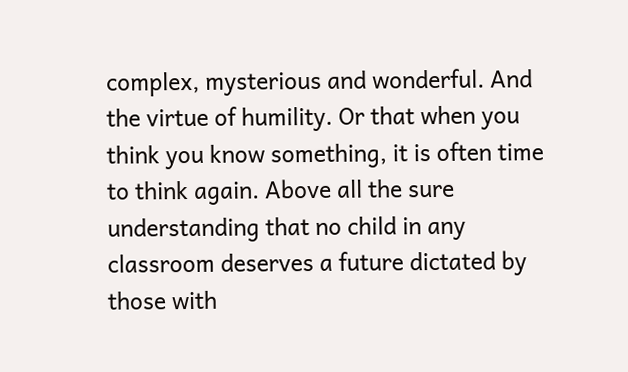complex, mysterious and wonderful. And the virtue of humility. Or that when you think you know something, it is often time to think again. Above all the sure understanding that no child in any classroom deserves a future dictated by those with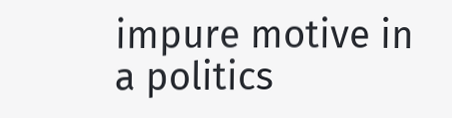impure motive in a politics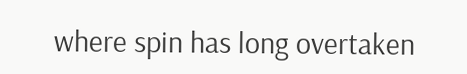where spin has long overtaken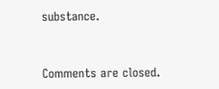substance.


Comments are closed.